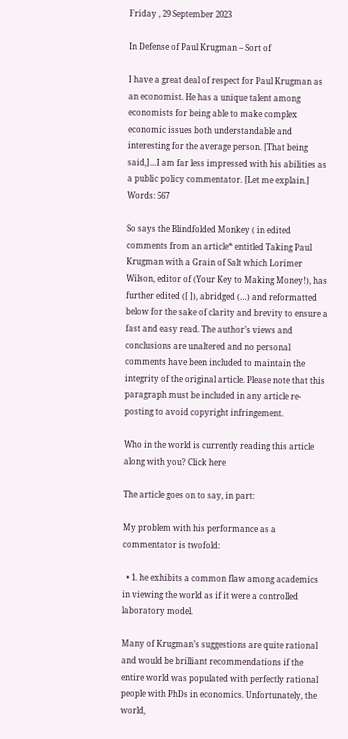Friday , 29 September 2023

In Defense of Paul Krugman – Sort of

I have a great deal of respect for Paul Krugman as an economist. He has a unique talent among economists for being able to make complex economic issues both understandable and interesting for the average person. [That being said,]…I am far less impressed with his abilities as a public policy commentator. [Let me explain.] Words: 567

So says the Blindfolded Monkey ( in edited comments from an article* entitled Taking Paul Krugman with a Grain of Salt which Lorimer Wilson, editor of (Your Key to Making Money!), has further edited ([ ]), abridged (…) and reformatted below for the sake of clarity and brevity to ensure a fast and easy read. The author’s views and conclusions are unaltered and no personal comments have been included to maintain the integrity of the original article. Please note that this paragraph must be included in any article re-posting to avoid copyright infringement.

Who in the world is currently reading this article along with you? Click here

The article goes on to say, in part:

My problem with his performance as a commentator is twofold:

  • 1. he exhibits a common flaw among academics in viewing the world as if it were a controlled laboratory model.

Many of Krugman’s suggestions are quite rational and would be brilliant recommendations if the entire world was populated with perfectly rational people with PhDs in economics. Unfortunately, the world,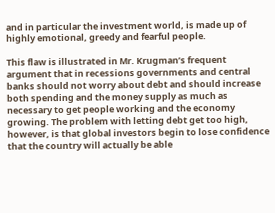and in particular the investment world, is made up of highly emotional, greedy and fearful people.

This flaw is illustrated in Mr. Krugman’s frequent argument that in recessions governments and central banks should not worry about debt and should increase both spending and the money supply as much as necessary to get people working and the economy growing. The problem with letting debt get too high, however, is that global investors begin to lose confidence that the country will actually be able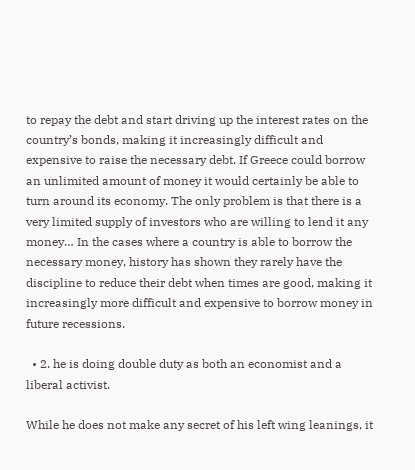to repay the debt and start driving up the interest rates on the country’s bonds, making it increasingly difficult and expensive to raise the necessary debt. If Greece could borrow an unlimited amount of money it would certainly be able to turn around its economy. The only problem is that there is a very limited supply of investors who are willing to lend it any money… In the cases where a country is able to borrow the necessary money, history has shown they rarely have the discipline to reduce their debt when times are good, making it increasingly more difficult and expensive to borrow money in future recessions.

  • 2. he is doing double duty as both an economist and a liberal activist.

While he does not make any secret of his left wing leanings, it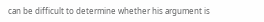can be difficult to determine whether his argument is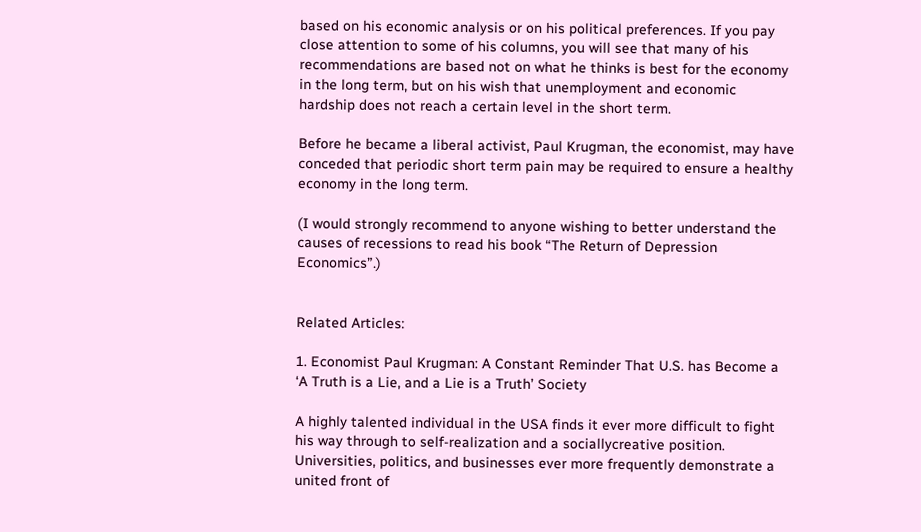based on his economic analysis or on his political preferences. If you pay close attention to some of his columns, you will see that many of his recommendations are based not on what he thinks is best for the economy in the long term, but on his wish that unemployment and economic hardship does not reach a certain level in the short term.

Before he became a liberal activist, Paul Krugman, the economist, may have conceded that periodic short term pain may be required to ensure a healthy economy in the long term.

(I would strongly recommend to anyone wishing to better understand the causes of recessions to read his book “The Return of Depression Economics”.)


Related Articles:

1. Economist Paul Krugman: A Constant Reminder That U.S. has Become a ‘A Truth is a Lie, and a Lie is a Truth’ Society

A highly talented individual in the USA finds it ever more difficult to fight his way through to self-realization and a sociallycreative position. Universities, politics, and businesses ever more frequently demonstrate a united front of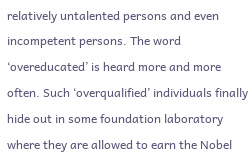relatively untalented persons and even incompetent persons. The word ‘overeducated’ is heard more and more often. Such ‘overqualified’ individuals finally hide out in some foundation laboratory where they are allowed to earn the Nobel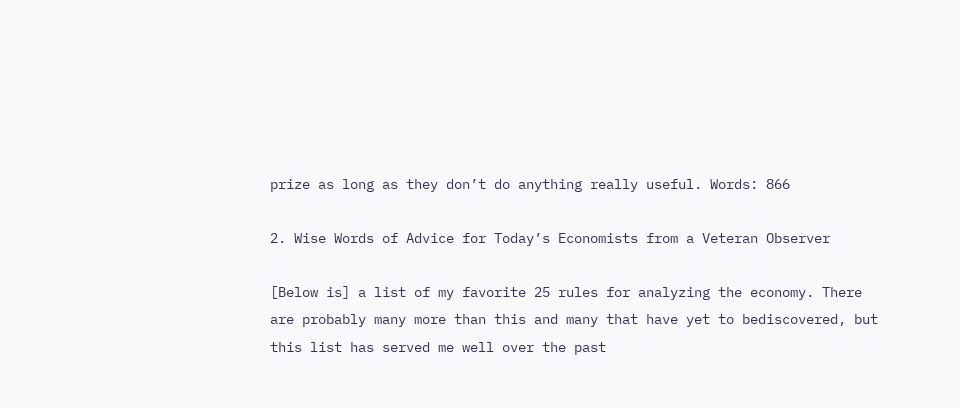prize as long as they don’t do anything really useful. Words: 866

2. Wise Words of Advice for Today’s Economists from a Veteran Observer

[Below is] a list of my favorite 25 rules for analyzing the economy. There are probably many more than this and many that have yet to bediscovered, but this list has served me well over the past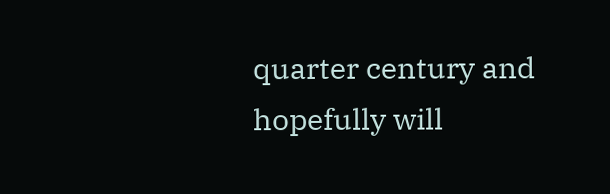quarter century and hopefully will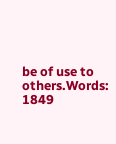be of use to others.Words: 1849